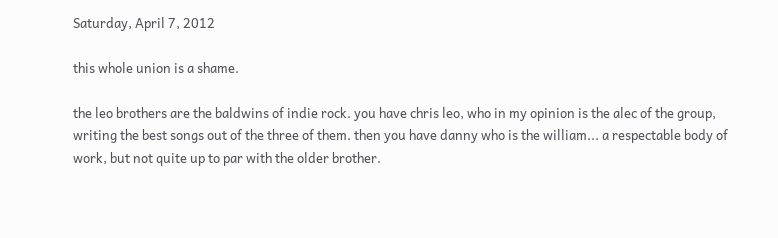Saturday, April 7, 2012

this whole union is a shame.

the leo brothers are the baldwins of indie rock. you have chris leo, who in my opinion is the alec of the group, writing the best songs out of the three of them. then you have danny who is the william... a respectable body of work, but not quite up to par with the older brother.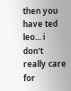then you have ted leo... i don't really care for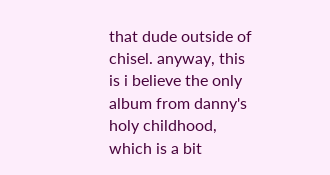that dude outside of chisel. anyway, this is i believe the only album from danny's holy childhood, which is a bit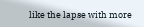like the lapse with more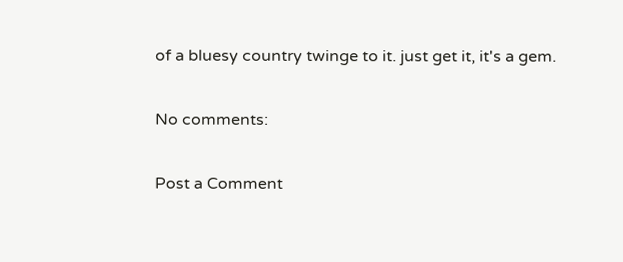of a bluesy country twinge to it. just get it, it's a gem.

No comments:

Post a Comment